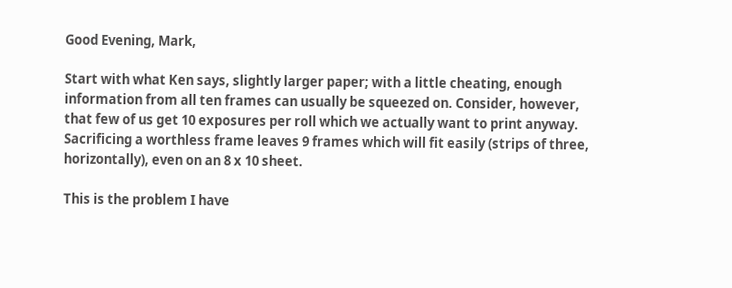Good Evening, Mark,

Start with what Ken says, slightly larger paper; with a little cheating, enough information from all ten frames can usually be squeezed on. Consider, however, that few of us get 10 exposures per roll which we actually want to print anyway. Sacrificing a worthless frame leaves 9 frames which will fit easily (strips of three, horizontally), even on an 8 x 10 sheet.

This is the problem I have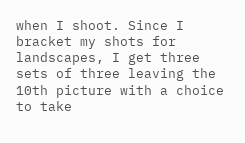when I shoot. Since I bracket my shots for landscapes, I get three sets of three leaving the 10th picture with a choice to take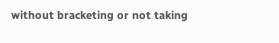without bracketing or not taking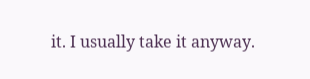it. I usually take it anyway.